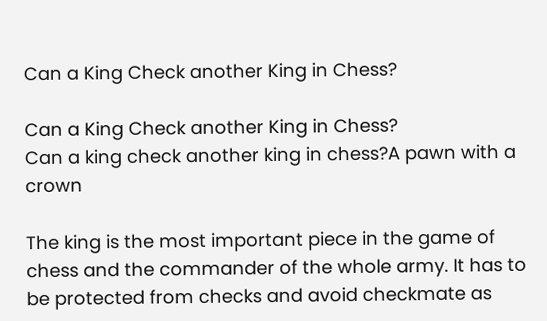Can a King Check another King in Chess?

Can a King Check another King in Chess?
Can a king check another king in chess?A pawn with a crown

The king is the most important piece in the game of chess and the commander of the whole army. It has to be protected from checks and avoid checkmate as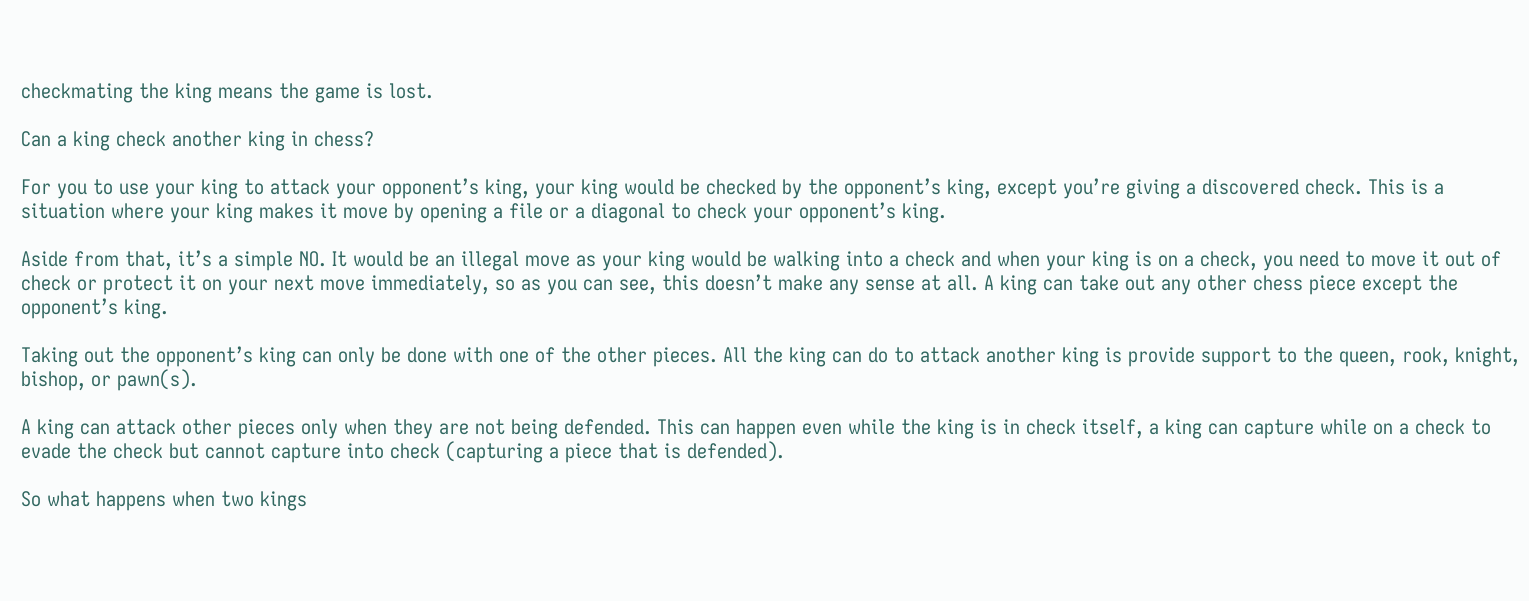checkmating the king means the game is lost.

Can a king check another king in chess?

For you to use your king to attack your opponent’s king, your king would be checked by the opponent’s king, except you’re giving a discovered check. This is a situation where your king makes it move by opening a file or a diagonal to check your opponent’s king.

Aside from that, it’s a simple NO. It would be an illegal move as your king would be walking into a check and when your king is on a check, you need to move it out of check or protect it on your next move immediately, so as you can see, this doesn’t make any sense at all. A king can take out any other chess piece except the opponent’s king.

Taking out the opponent’s king can only be done with one of the other pieces. All the king can do to attack another king is provide support to the queen, rook, knight, bishop, or pawn(s).

A king can attack other pieces only when they are not being defended. This can happen even while the king is in check itself, a king can capture while on a check to evade the check but cannot capture into check (capturing a piece that is defended).

So what happens when two kings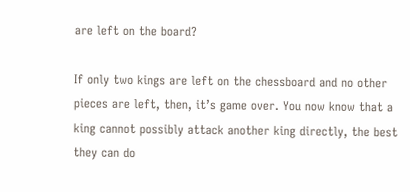are left on the board?

If only two kings are left on the chessboard and no other pieces are left, then, it’s game over. You now know that a king cannot possibly attack another king directly, the best they can do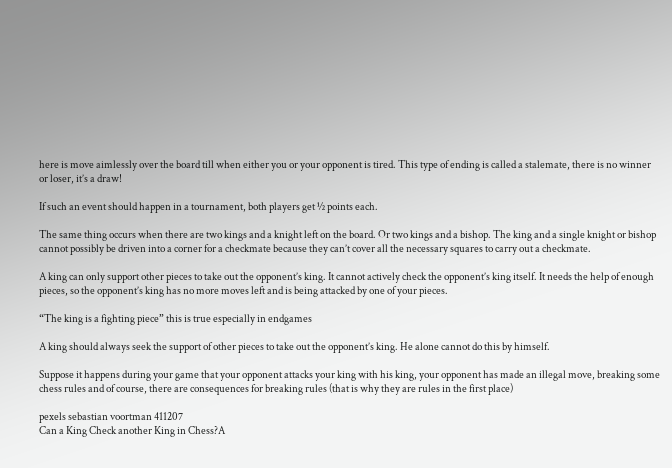here is move aimlessly over the board till when either you or your opponent is tired. This type of ending is called a stalemate, there is no winner or loser, it’s a draw!

If such an event should happen in a tournament, both players get ½ points each.

The same thing occurs when there are two kings and a knight left on the board. Or two kings and a bishop. The king and a single knight or bishop cannot possibly be driven into a corner for a checkmate because they can’t cover all the necessary squares to carry out a checkmate.

A king can only support other pieces to take out the opponent’s king. It cannot actively check the opponent’s king itself. It needs the help of enough pieces, so the opponent’s king has no more moves left and is being attacked by one of your pieces.

“The king is a fighting piece” this is true especially in endgames

A king should always seek the support of other pieces to take out the opponent’s king. He alone cannot do this by himself.

Suppose it happens during your game that your opponent attacks your king with his king, your opponent has made an illegal move, breaking some chess rules and of course, there are consequences for breaking rules (that is why they are rules in the first place)

pexels sebastian voortman 411207
Can a King Check another King in Chess?A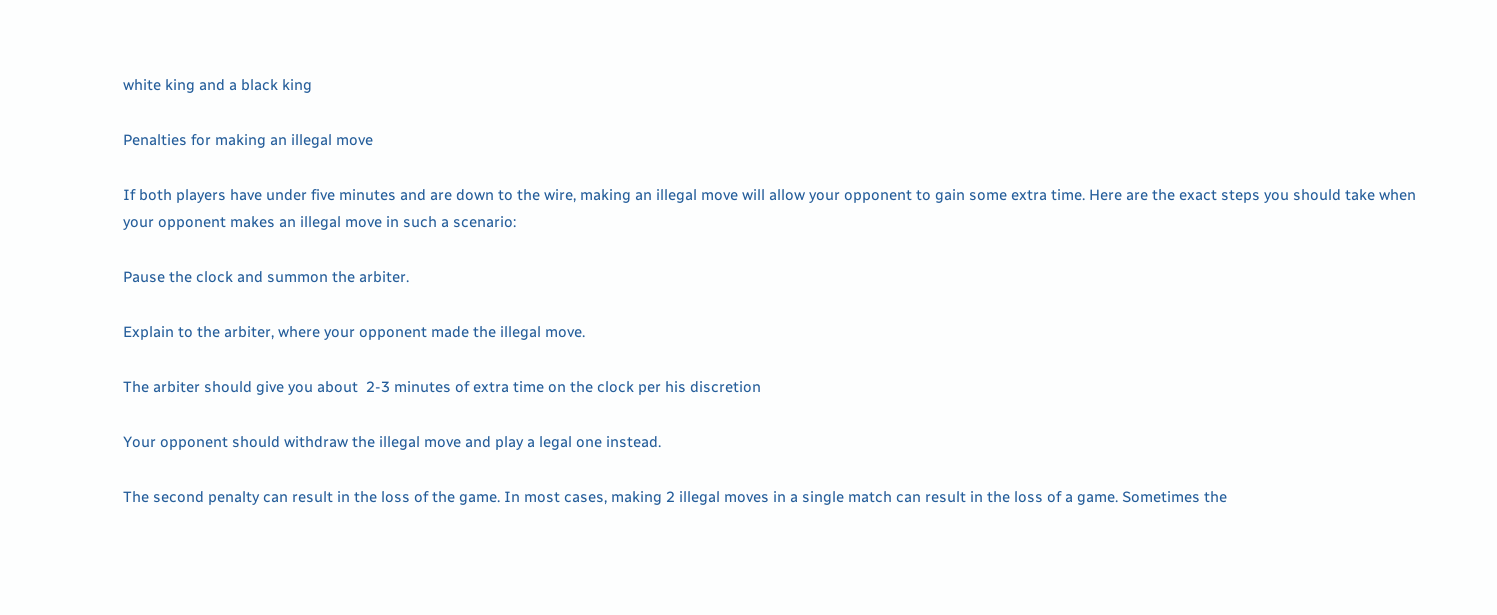white king and a black king

Penalties for making an illegal move

If both players have under five minutes and are down to the wire, making an illegal move will allow your opponent to gain some extra time. Here are the exact steps you should take when your opponent makes an illegal move in such a scenario:

Pause the clock and summon the arbiter.

Explain to the arbiter, where your opponent made the illegal move.

The arbiter should give you about  2-3 minutes of extra time on the clock per his discretion

Your opponent should withdraw the illegal move and play a legal one instead.

The second penalty can result in the loss of the game. In most cases, making 2 illegal moves in a single match can result in the loss of a game. Sometimes the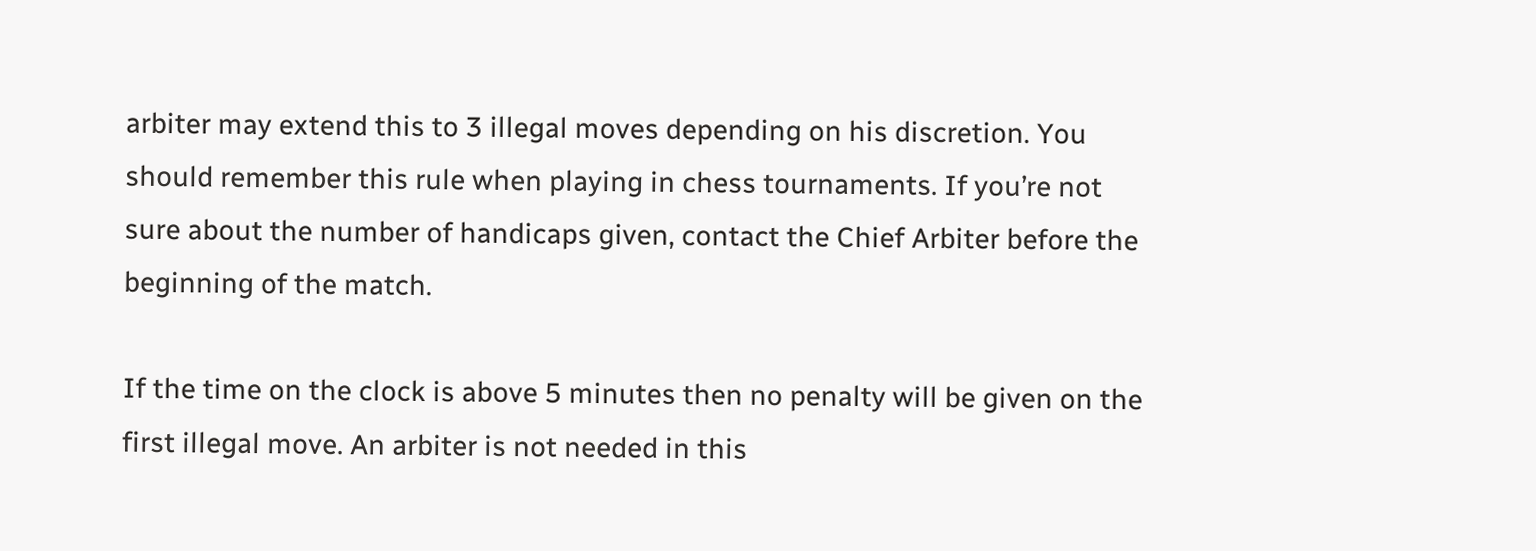arbiter may extend this to 3 illegal moves depending on his discretion. You should remember this rule when playing in chess tournaments. If you’re not sure about the number of handicaps given, contact the Chief Arbiter before the beginning of the match.

If the time on the clock is above 5 minutes then no penalty will be given on the first illegal move. An arbiter is not needed in this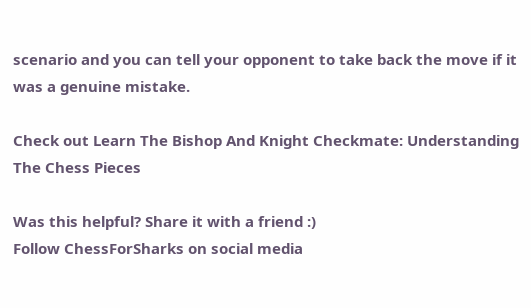scenario and you can tell your opponent to take back the move if it was a genuine mistake.

Check out Learn The Bishop And Knight Checkmate: Understanding The Chess Pieces

Was this helpful? Share it with a friend :)
Follow ChessForSharks on social media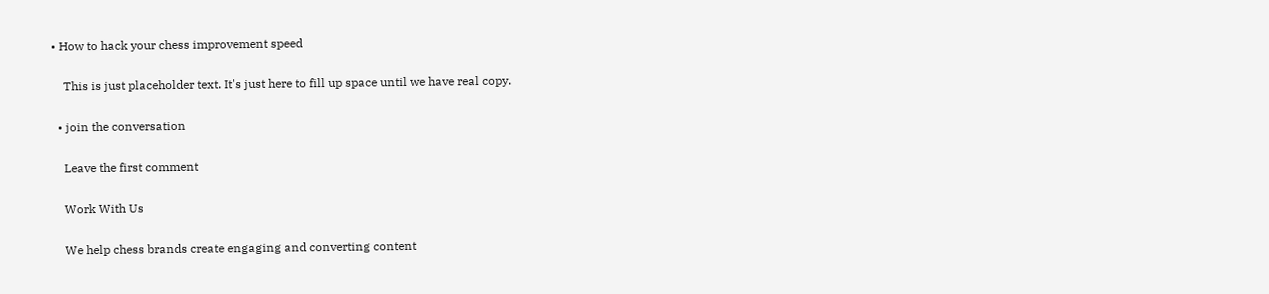• How to hack your chess improvement speed

    This is just placeholder text. It's just here to fill up space until we have real copy.

  • join the conversation

    Leave the first comment

    Work With Us

    We help chess brands create engaging and converting content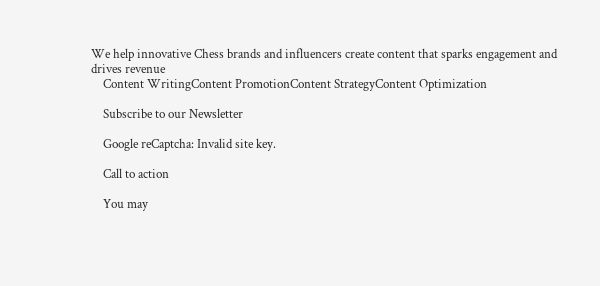We help innovative Chess brands and influencers create content that sparks engagement and drives revenue
    Content WritingContent PromotionContent StrategyContent Optimization

    Subscribe to our Newsletter

    Google reCaptcha: Invalid site key.

    Call to action

    You may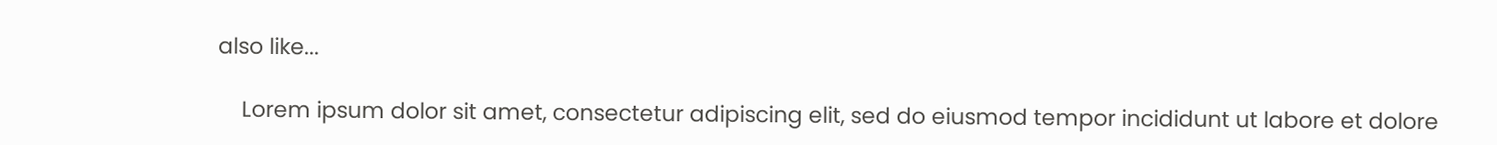also like...

    Lorem ipsum dolor sit amet, consectetur adipiscing elit, sed do eiusmod tempor incididunt ut labore et dolore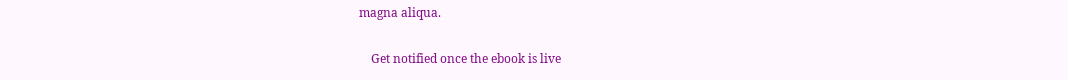magna aliqua.

    Get notified once the ebook is live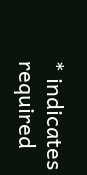* indicates required